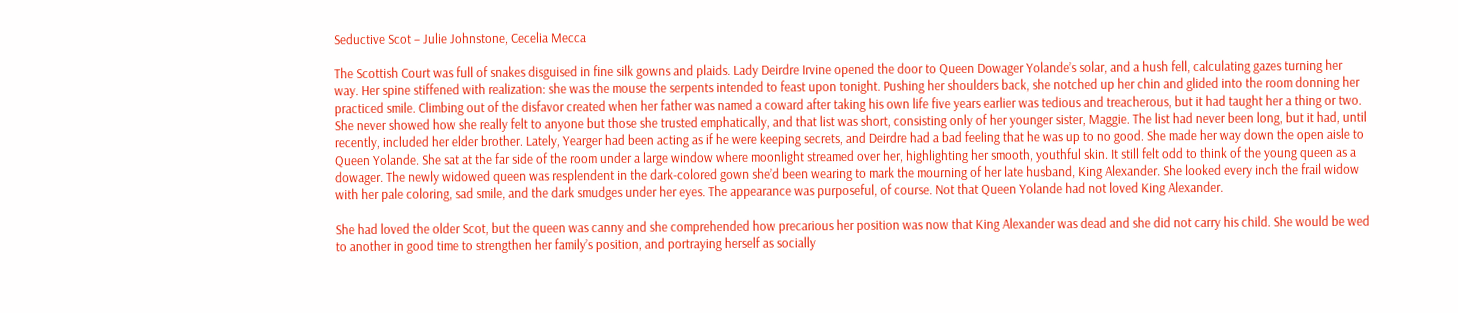Seductive Scot – Julie Johnstone, Cecelia Mecca

The Scottish Court was full of snakes disguised in fine silk gowns and plaids. Lady Deirdre Irvine opened the door to Queen Dowager Yolande’s solar, and a hush fell, calculating gazes turning her way. Her spine stiffened with realization: she was the mouse the serpents intended to feast upon tonight. Pushing her shoulders back, she notched up her chin and glided into the room donning her practiced smile. Climbing out of the disfavor created when her father was named a coward after taking his own life five years earlier was tedious and treacherous, but it had taught her a thing or two. She never showed how she really felt to anyone but those she trusted emphatically, and that list was short, consisting only of her younger sister, Maggie. The list had never been long, but it had, until recently, included her elder brother. Lately, Yearger had been acting as if he were keeping secrets, and Deirdre had a bad feeling that he was up to no good. She made her way down the open aisle to Queen Yolande. She sat at the far side of the room under a large window where moonlight streamed over her, highlighting her smooth, youthful skin. It still felt odd to think of the young queen as a dowager. The newly widowed queen was resplendent in the dark-colored gown she’d been wearing to mark the mourning of her late husband, King Alexander. She looked every inch the frail widow with her pale coloring, sad smile, and the dark smudges under her eyes. The appearance was purposeful, of course. Not that Queen Yolande had not loved King Alexander.

She had loved the older Scot, but the queen was canny and she comprehended how precarious her position was now that King Alexander was dead and she did not carry his child. She would be wed to another in good time to strengthen her family’s position, and portraying herself as socially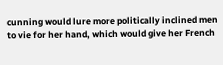cunning would lure more politically inclined men to vie for her hand, which would give her French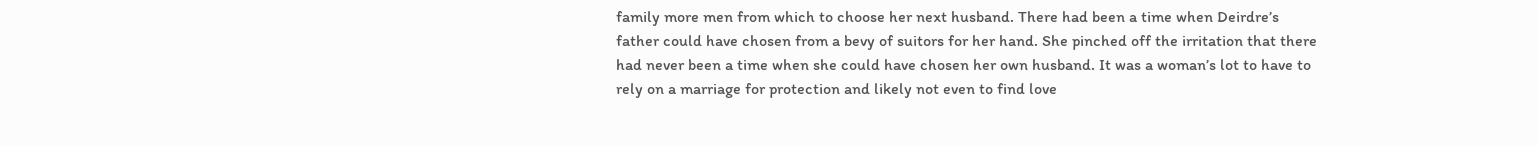family more men from which to choose her next husband. There had been a time when Deirdre’s father could have chosen from a bevy of suitors for her hand. She pinched off the irritation that there had never been a time when she could have chosen her own husband. It was a woman’s lot to have to rely on a marriage for protection and likely not even to find love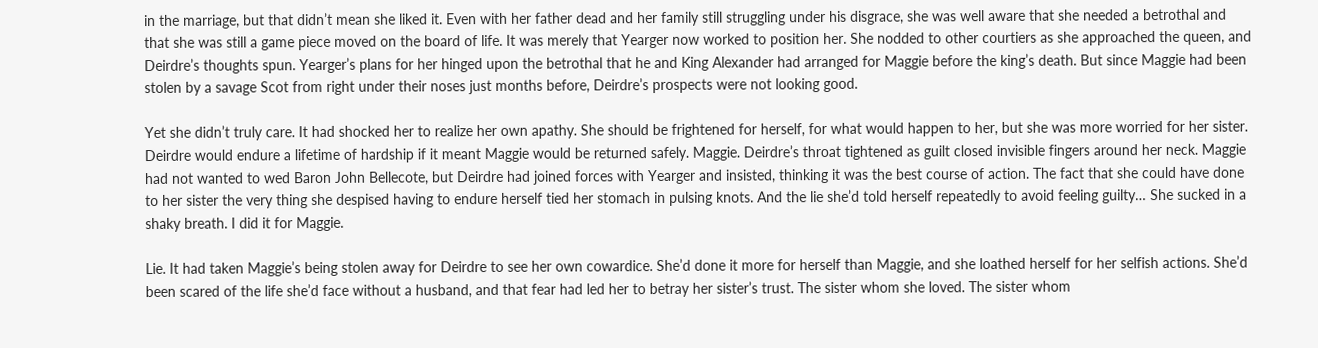in the marriage, but that didn’t mean she liked it. Even with her father dead and her family still struggling under his disgrace, she was well aware that she needed a betrothal and that she was still a game piece moved on the board of life. It was merely that Yearger now worked to position her. She nodded to other courtiers as she approached the queen, and Deirdre’s thoughts spun. Yearger’s plans for her hinged upon the betrothal that he and King Alexander had arranged for Maggie before the king’s death. But since Maggie had been stolen by a savage Scot from right under their noses just months before, Deirdre’s prospects were not looking good.

Yet she didn’t truly care. It had shocked her to realize her own apathy. She should be frightened for herself, for what would happen to her, but she was more worried for her sister. Deirdre would endure a lifetime of hardship if it meant Maggie would be returned safely. Maggie. Deirdre’s throat tightened as guilt closed invisible fingers around her neck. Maggie had not wanted to wed Baron John Bellecote, but Deirdre had joined forces with Yearger and insisted, thinking it was the best course of action. The fact that she could have done to her sister the very thing she despised having to endure herself tied her stomach in pulsing knots. And the lie she’d told herself repeatedly to avoid feeling guilty… She sucked in a shaky breath. I did it for Maggie.

Lie. It had taken Maggie’s being stolen away for Deirdre to see her own cowardice. She’d done it more for herself than Maggie, and she loathed herself for her selfish actions. She’d been scared of the life she’d face without a husband, and that fear had led her to betray her sister’s trust. The sister whom she loved. The sister whom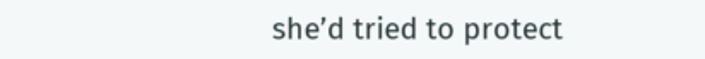she’d tried to protect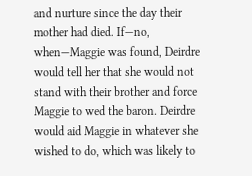and nurture since the day their mother had died. If—no, when—Maggie was found, Deirdre would tell her that she would not stand with their brother and force Maggie to wed the baron. Deirdre would aid Maggie in whatever she wished to do, which was likely to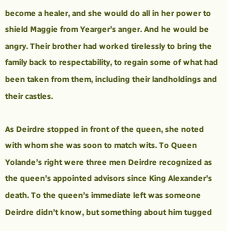become a healer, and she would do all in her power to shield Maggie from Yearger’s anger. And he would be angry. Their brother had worked tirelessly to bring the family back to respectability, to regain some of what had been taken from them, including their landholdings and their castles.

As Deirdre stopped in front of the queen, she noted with whom she was soon to match wits. To Queen Yolande’s right were three men Deirdre recognized as the queen’s appointed advisors since King Alexander’s death. To the queen’s immediate left was someone Deirdre didn’t know, but something about him tugged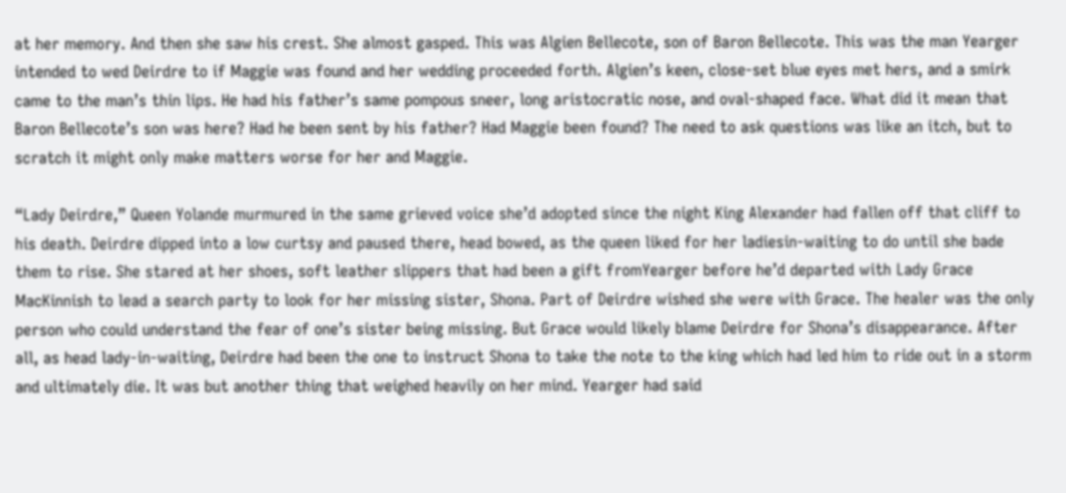at her memory. And then she saw his crest. She almost gasped. This was Algien Bellecote, son of Baron Bellecote. This was the man Yearger intended to wed Deirdre to if Maggie was found and her wedding proceeded forth. Algien’s keen, close-set blue eyes met hers, and a smirk came to the man’s thin lips. He had his father’s same pompous sneer, long aristocratic nose, and oval-shaped face. What did it mean that Baron Bellecote’s son was here? Had he been sent by his father? Had Maggie been found? The need to ask questions was like an itch, but to scratch it might only make matters worse for her and Maggie.

“Lady Deirdre,” Queen Yolande murmured in the same grieved voice she’d adopted since the night King Alexander had fallen off that cliff to his death. Deirdre dipped into a low curtsy and paused there, head bowed, as the queen liked for her ladiesin-waiting to do until she bade them to rise. She stared at her shoes, soft leather slippers that had been a gift fromYearger before he’d departed with Lady Grace MacKinnish to lead a search party to look for her missing sister, Shona. Part of Deirdre wished she were with Grace. The healer was the only person who could understand the fear of one’s sister being missing. But Grace would likely blame Deirdre for Shona’s disappearance. After all, as head lady-in-waiting, Deirdre had been the one to instruct Shona to take the note to the king which had led him to ride out in a storm and ultimately die. It was but another thing that weighed heavily on her mind. Yearger had said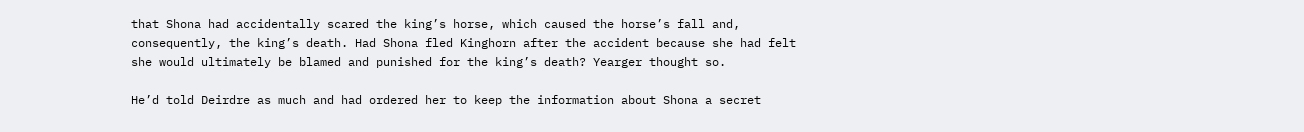that Shona had accidentally scared the king’s horse, which caused the horse’s fall and, consequently, the king’s death. Had Shona fled Kinghorn after the accident because she had felt she would ultimately be blamed and punished for the king’s death? Yearger thought so.

He’d told Deirdre as much and had ordered her to keep the information about Shona a secret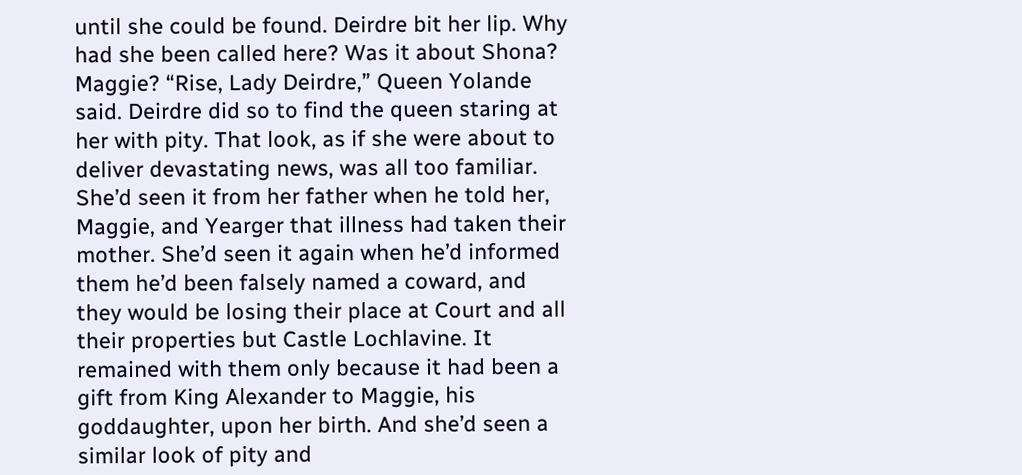until she could be found. Deirdre bit her lip. Why had she been called here? Was it about Shona? Maggie? “Rise, Lady Deirdre,” Queen Yolande said. Deirdre did so to find the queen staring at her with pity. That look, as if she were about to deliver devastating news, was all too familiar. She’d seen it from her father when he told her, Maggie, and Yearger that illness had taken their mother. She’d seen it again when he’d informed them he’d been falsely named a coward, and they would be losing their place at Court and all their properties but Castle Lochlavine. It remained with them only because it had been a gift from King Alexander to Maggie, his goddaughter, upon her birth. And she’d seen a similar look of pity and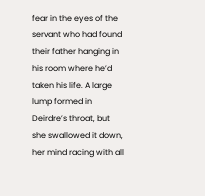fear in the eyes of the servant who had found their father hanging in his room where he’d taken his life. A large lump formed in Deirdre’s throat, but she swallowed it down, her mind racing with all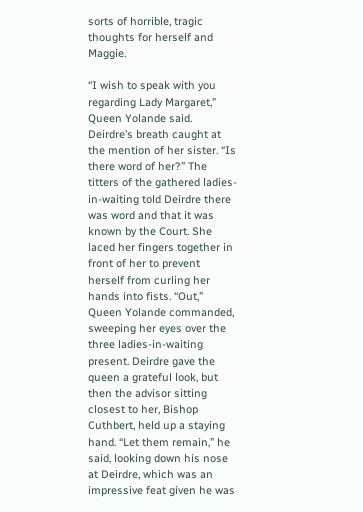sorts of horrible, tragic thoughts for herself and Maggie.

“I wish to speak with you regarding Lady Margaret,” Queen Yolande said. Deirdre’s breath caught at the mention of her sister. “Is there word of her?” The titters of the gathered ladies-in-waiting told Deirdre there was word and that it was known by the Court. She laced her fingers together in front of her to prevent herself from curling her hands into fists. “Out,” Queen Yolande commanded, sweeping her eyes over the three ladies-in-waiting present. Deirdre gave the queen a grateful look, but then the advisor sitting closest to her, Bishop Cuthbert, held up a staying hand. “Let them remain,” he said, looking down his nose at Deirdre, which was an impressive feat given he was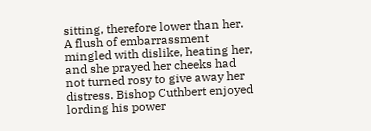sitting, therefore lower than her. A flush of embarrassment mingled with dislike, heating her, and she prayed her cheeks had not turned rosy to give away her distress. Bishop Cuthbert enjoyed lording his power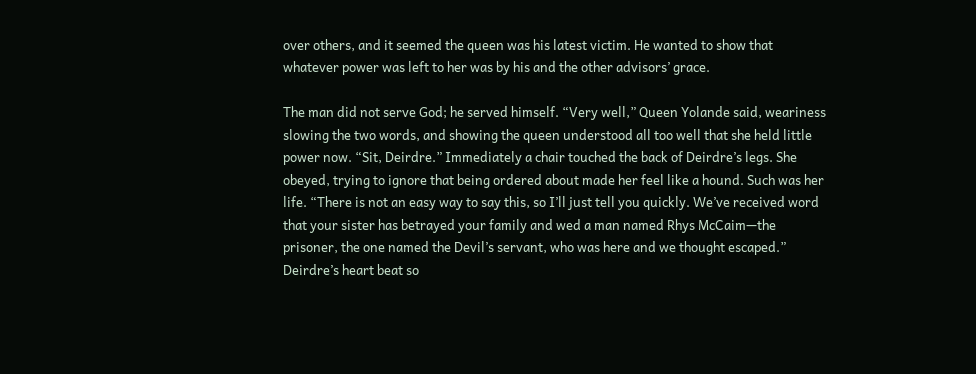over others, and it seemed the queen was his latest victim. He wanted to show that whatever power was left to her was by his and the other advisors’ grace.

The man did not serve God; he served himself. “Very well,” Queen Yolande said, weariness slowing the two words, and showing the queen understood all too well that she held little power now. “Sit, Deirdre.” Immediately a chair touched the back of Deirdre’s legs. She obeyed, trying to ignore that being ordered about made her feel like a hound. Such was her life. “There is not an easy way to say this, so I’ll just tell you quickly. We’ve received word that your sister has betrayed your family and wed a man named Rhys McCaim—the prisoner, the one named the Devil’s servant, who was here and we thought escaped.” Deirdre’s heart beat so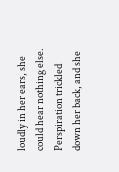loudly in her ears, she could hear nothing else. Perspiration trickled down her back, and she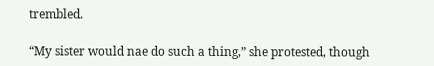trembled.

“My sister would nae do such a thing,” she protested, though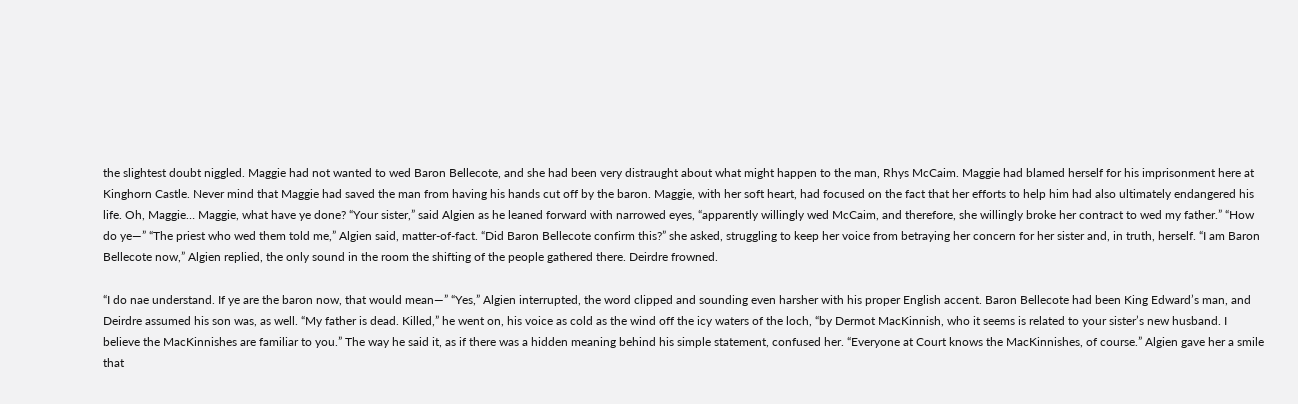the slightest doubt niggled. Maggie had not wanted to wed Baron Bellecote, and she had been very distraught about what might happen to the man, Rhys McCaim. Maggie had blamed herself for his imprisonment here at Kinghorn Castle. Never mind that Maggie had saved the man from having his hands cut off by the baron. Maggie, with her soft heart, had focused on the fact that her efforts to help him had also ultimately endangered his life. Oh, Maggie… Maggie, what have ye done? “Your sister,” said Algien as he leaned forward with narrowed eyes, “apparently willingly wed McCaim, and therefore, she willingly broke her contract to wed my father.” “How do ye—” “The priest who wed them told me,” Algien said, matter-of-fact. “Did Baron Bellecote confirm this?” she asked, struggling to keep her voice from betraying her concern for her sister and, in truth, herself. “I am Baron Bellecote now,” Algien replied, the only sound in the room the shifting of the people gathered there. Deirdre frowned.

“I do nae understand. If ye are the baron now, that would mean—” “Yes,” Algien interrupted, the word clipped and sounding even harsher with his proper English accent. Baron Bellecote had been King Edward’s man, and Deirdre assumed his son was, as well. “My father is dead. Killed,” he went on, his voice as cold as the wind off the icy waters of the loch, “by Dermot MacKinnish, who it seems is related to your sister’s new husband. I believe the MacKinnishes are familiar to you.” The way he said it, as if there was a hidden meaning behind his simple statement, confused her. “Everyone at Court knows the MacKinnishes, of course.” Algien gave her a smile that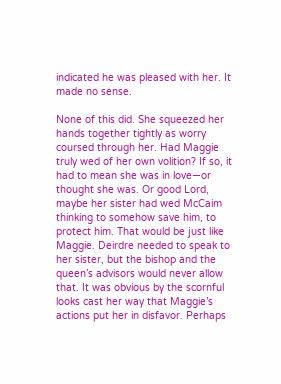indicated he was pleased with her. It made no sense.

None of this did. She squeezed her hands together tightly as worry coursed through her. Had Maggie truly wed of her own volition? If so, it had to mean she was in love—or thought she was. Or good Lord, maybe her sister had wed McCaim thinking to somehow save him, to protect him. That would be just like Maggie. Deirdre needed to speak to her sister, but the bishop and the queen’s advisors would never allow that. It was obvious by the scornful looks cast her way that Maggie’s actions put her in disfavor. Perhaps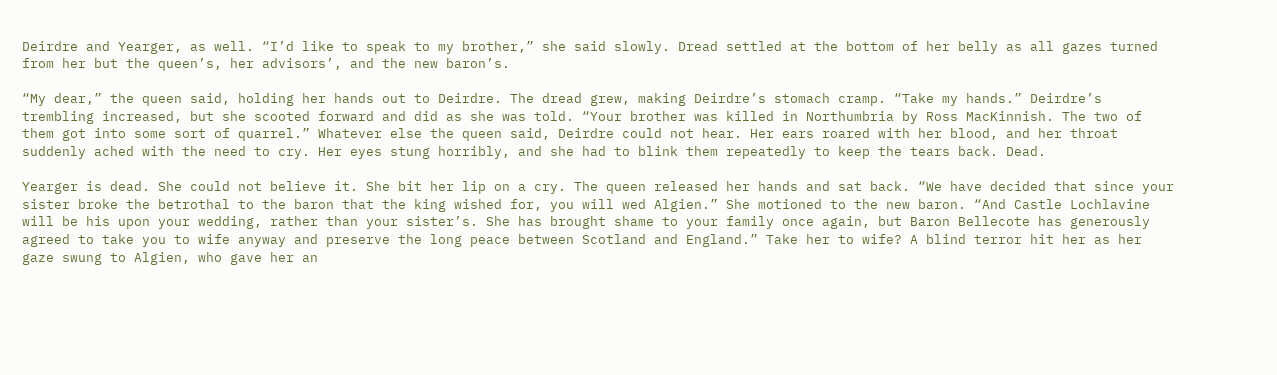Deirdre and Yearger, as well. “I’d like to speak to my brother,” she said slowly. Dread settled at the bottom of her belly as all gazes turned from her but the queen’s, her advisors’, and the new baron’s.

“My dear,” the queen said, holding her hands out to Deirdre. The dread grew, making Deirdre’s stomach cramp. “Take my hands.” Deirdre’s trembling increased, but she scooted forward and did as she was told. “Your brother was killed in Northumbria by Ross MacKinnish. The two of them got into some sort of quarrel.” Whatever else the queen said, Deirdre could not hear. Her ears roared with her blood, and her throat suddenly ached with the need to cry. Her eyes stung horribly, and she had to blink them repeatedly to keep the tears back. Dead.

Yearger is dead. She could not believe it. She bit her lip on a cry. The queen released her hands and sat back. “We have decided that since your sister broke the betrothal to the baron that the king wished for, you will wed Algien.” She motioned to the new baron. “And Castle Lochlavine will be his upon your wedding, rather than your sister’s. She has brought shame to your family once again, but Baron Bellecote has generously agreed to take you to wife anyway and preserve the long peace between Scotland and England.” Take her to wife? A blind terror hit her as her gaze swung to Algien, who gave her an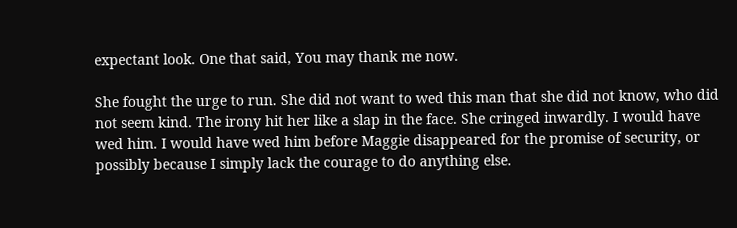expectant look. One that said, You may thank me now.

She fought the urge to run. She did not want to wed this man that she did not know, who did not seem kind. The irony hit her like a slap in the face. She cringed inwardly. I would have wed him. I would have wed him before Maggie disappeared for the promise of security, or possibly because I simply lack the courage to do anything else.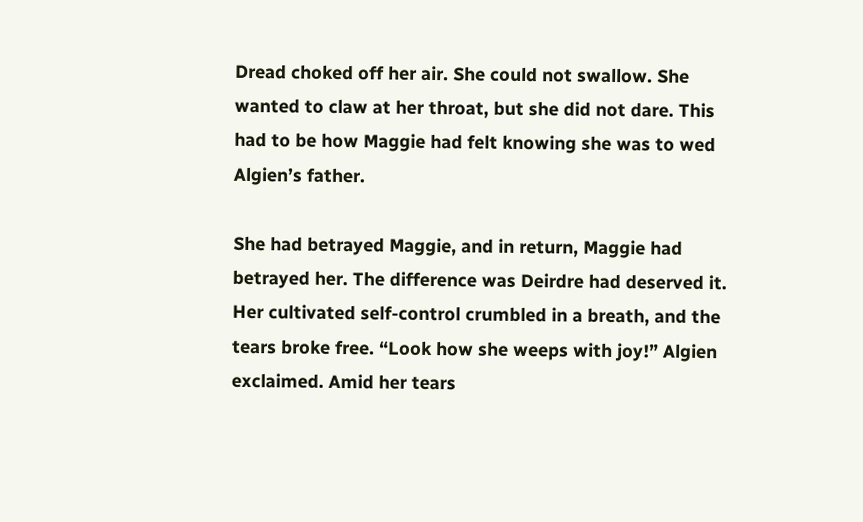Dread choked off her air. She could not swallow. She wanted to claw at her throat, but she did not dare. This had to be how Maggie had felt knowing she was to wed Algien’s father.

She had betrayed Maggie, and in return, Maggie had betrayed her. The difference was Deirdre had deserved it. Her cultivated self-control crumbled in a breath, and the tears broke free. “Look how she weeps with joy!” Algien exclaimed. Amid her tears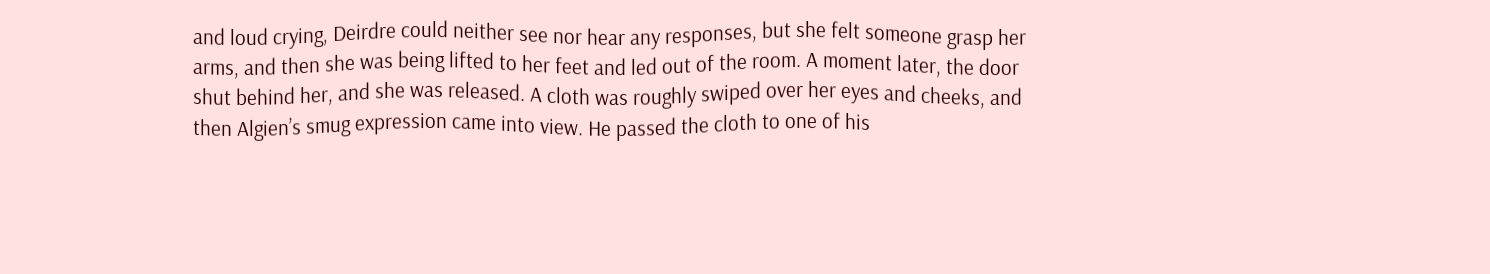and loud crying, Deirdre could neither see nor hear any responses, but she felt someone grasp her arms, and then she was being lifted to her feet and led out of the room. A moment later, the door shut behind her, and she was released. A cloth was roughly swiped over her eyes and cheeks, and then Algien’s smug expression came into view. He passed the cloth to one of his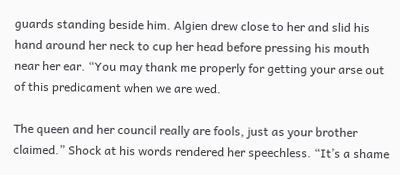guards standing beside him. Algien drew close to her and slid his hand around her neck to cup her head before pressing his mouth near her ear. “You may thank me properly for getting your arse out of this predicament when we are wed.

The queen and her council really are fools, just as your brother claimed.” Shock at his words rendered her speechless. “It’s a shame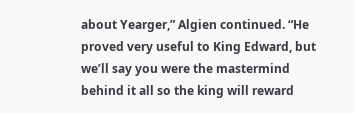about Yearger,” Algien continued. “He proved very useful to King Edward, but we’ll say you were the mastermind behind it all so the king will reward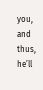you, and thus, he’ll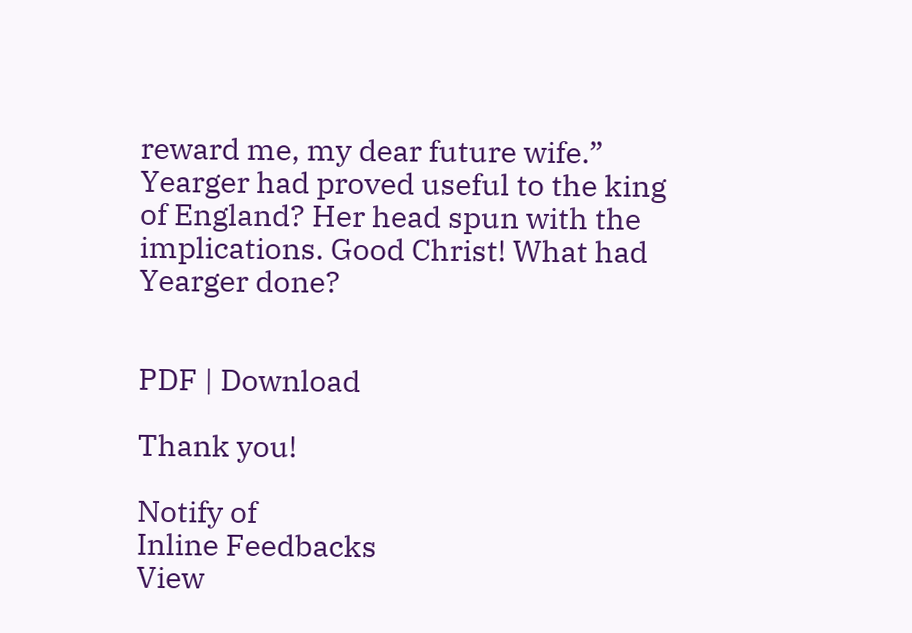reward me, my dear future wife.” Yearger had proved useful to the king of England? Her head spun with the implications. Good Christ! What had Yearger done?


PDF | Download

Thank you!

Notify of
Inline Feedbacks
View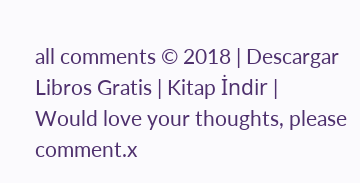all comments © 2018 | Descargar Libros Gratis | Kitap İndir |
Would love your thoughts, please comment.x